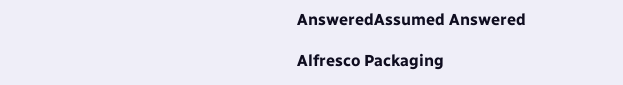AnsweredAssumed Answered

Alfresco Packaging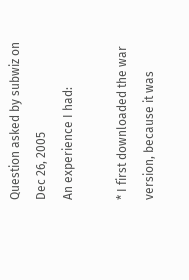Question asked by subwiz on Dec 26, 2005
An experience I had:

* I first downloaded the war version, because it was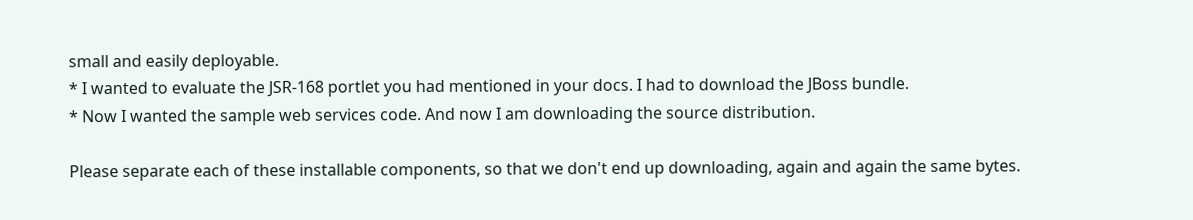small and easily deployable.
* I wanted to evaluate the JSR-168 portlet you had mentioned in your docs. I had to download the JBoss bundle.
* Now I wanted the sample web services code. And now I am downloading the source distribution.

Please separate each of these installable components, so that we don't end up downloading, again and again the same bytes.